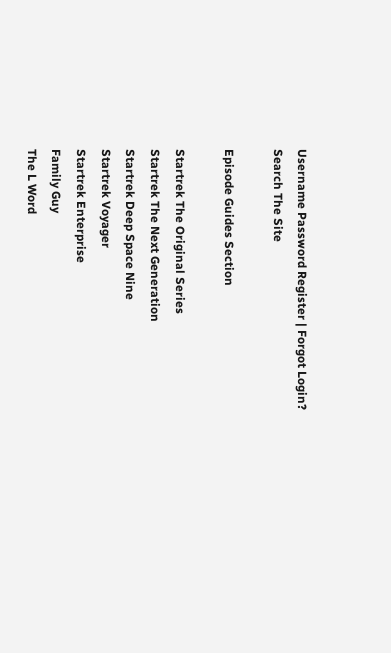Username Password Register | Forgot Login?
Search The Site

Episode Guides Section

Startrek The Original Series
Startrek The Next Generation
Startrek Deep Space Nine
Startrek Voyager
Startrek Enterprise
Family Guy
The L Word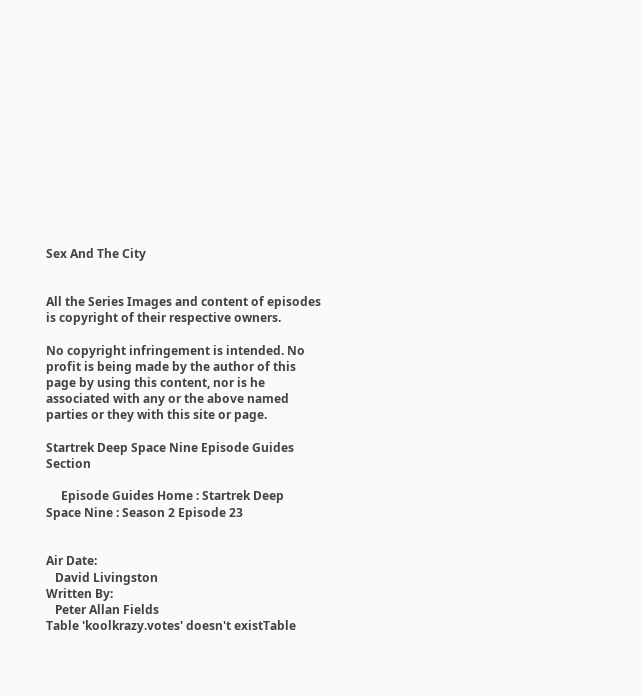Sex And The City


All the Series Images and content of episodes is copyright of their respective owners.

No copyright infringement is intended. No profit is being made by the author of this page by using this content, nor is he associated with any or the above named parties or they with this site or page.

Startrek Deep Space Nine Episode Guides Section

     Episode Guides Home : Startrek Deep Space Nine : Season 2 Episode 23


Air Date:
   David Livingston
Written By:
   Peter Allan Fields
Table 'koolkrazy.votes' doesn't existTable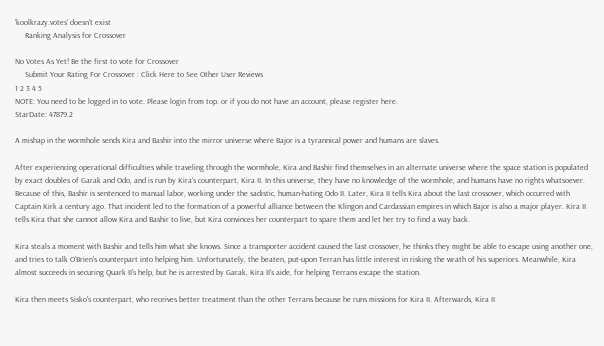'koolkrazy.votes' doesn't exist
     Ranking Analysis for Crossover

No Votes As Yet! Be the first to vote for Crossover
     Submit Your Rating For Crossover : Click Here to See Other User Reviews
1 2 3 4 5
NOTE: You need to be logged in to vote. Please login from top. or if you do not have an account, please register here.
StarDate: 47879.2

A mishap in the wormhole sends Kira and Bashir into the mirror universe where Bajor is a tyrannical power and humans are slaves.

After experiencing operational difficulties while traveling through the wormhole, Kira and Bashir find themselves in an alternate universe where the space station is populated by exact doubles of Garak and Odo, and is run by Kira's counterpart, Kira II. In this universe, they have no knowledge of the wormhole, and humans have no rights whatsoever. Because of this, Bashir is sentenced to manual labor, working under the sadistic, human-hating Odo II. Later, Kira II tells Kira about the last crossover, which occurred with Captain Kirk a century ago. That incident led to the formation of a powerful alliance between the Klingon and Cardassian empires in which Bajor is also a major player. Kira II tells Kira that she cannot allow Kira and Bashir to live, but Kira convinces her counterpart to spare them and let her try to find a way back.

Kira steals a moment with Bashir and tells him what she knows. Since a transporter accident caused the last crossover, he thinks they might be able to escape using another one, and tries to talk O'Brien's counterpart into helping him. Unfortunately, the beaten, put-upon Terran has little interest in risking the wrath of his superiors. Meanwhile, Kira almost succeeds in securing Quark II's help, but he is arrested by Garak, Kira II's aide, for helping Terrans escape the station.

Kira then meets Sisko's counterpart, who receives better treatment than the other Terrans because he runs missions for Kira II. Afterwards, Kira II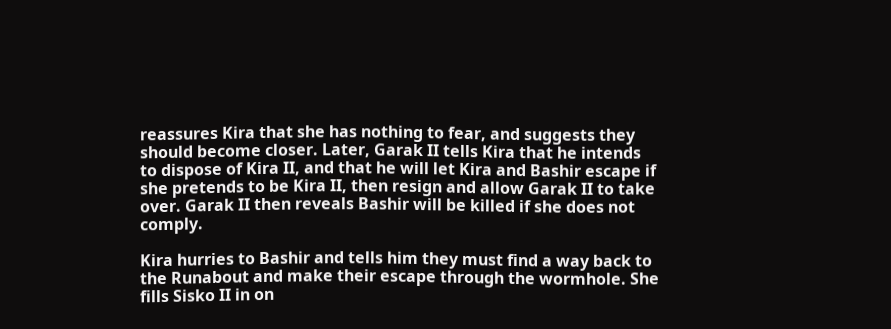reassures Kira that she has nothing to fear, and suggests they should become closer. Later, Garak II tells Kira that he intends to dispose of Kira II, and that he will let Kira and Bashir escape if she pretends to be Kira II, then resign and allow Garak II to take over. Garak II then reveals Bashir will be killed if she does not comply.

Kira hurries to Bashir and tells him they must find a way back to the Runabout and make their escape through the wormhole. She fills Sisko II in on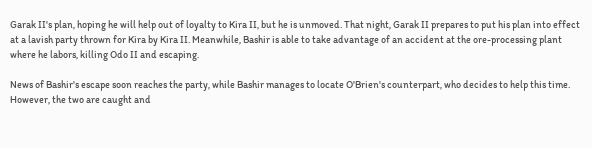Garak II's plan, hoping he will help out of loyalty to Kira II, but he is unmoved. That night, Garak II prepares to put his plan into effect at a lavish party thrown for Kira by Kira II. Meanwhile, Bashir is able to take advantage of an accident at the ore-processing plant where he labors, killing Odo II and escaping.

News of Bashir's escape soon reaches the party, while Bashir manages to locate O'Brien's counterpart, who decides to help this time. However, the two are caught and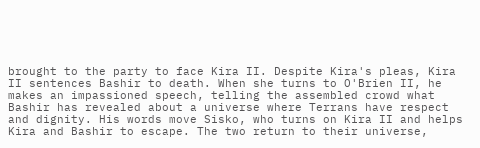brought to the party to face Kira II. Despite Kira's pleas, Kira II sentences Bashir to death. When she turns to O'Brien II, he makes an impassioned speech, telling the assembled crowd what Bashir has revealed about a universe where Terrans have respect and dignity. His words move Sisko, who turns on Kira II and helps Kira and Bashir to escape. The two return to their universe,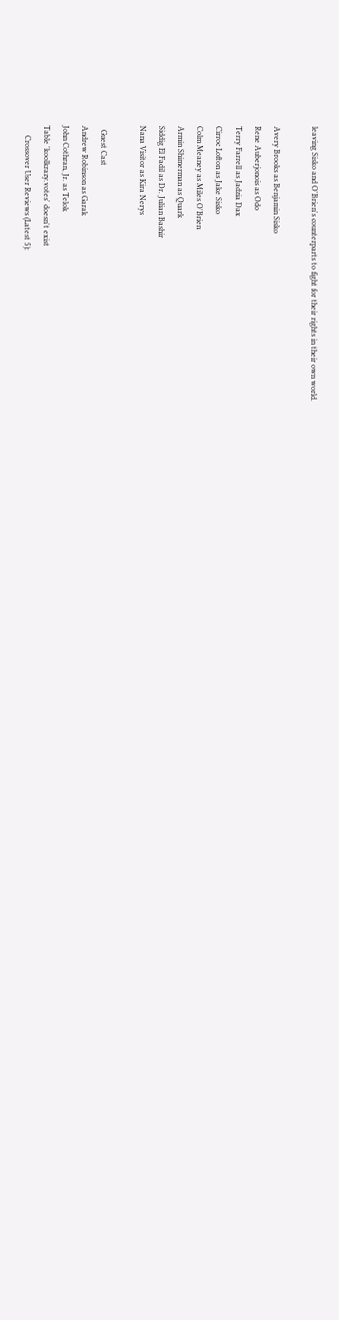leaving Sisko and O'Brien's counterparts to fight for their rights in their own world.

Avery Brooks as Benjamin Sisko
Rene Auberjonois as Odo
Terry Farrell as Jadzia Dax
Cirroc Lofton as Jake Sisko
Colm Meaney as Miles O'Brien
Armin Shimerman as Quark
Siddig El Fadil as Dr. Julian Bashir
Nana Visitor as Kira Nerys

  Guest Cast
Andrew Robinson as Garak
John Cothran, Jr. as Telok
Table 'koolkrazy.votes' doesn't exist
     Crossover User Reviews (Latest 5):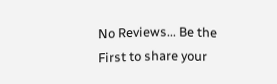No Reviews... Be the First to share your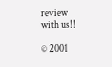review with us!!

© 2001